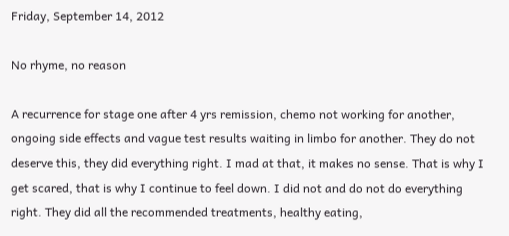Friday, September 14, 2012

No rhyme, no reason

A recurrence for stage one after 4 yrs remission, chemo not working for another, ongoing side effects and vague test results waiting in limbo for another. They do not deserve this, they did everything right. I mad at that, it makes no sense. That is why I get scared, that is why I continue to feel down. I did not and do not do everything right. They did all the recommended treatments, healthy eating,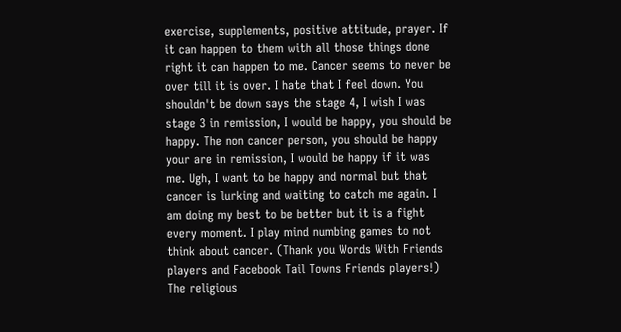exercise, supplements, positive attitude, prayer. If it can happen to them with all those things done right it can happen to me. Cancer seems to never be over till it is over. I hate that I feel down. You shouldn't be down says the stage 4, I wish I was stage 3 in remission, I would be happy, you should be happy. The non cancer person, you should be happy your are in remission, I would be happy if it was me. Ugh, I want to be happy and normal but that cancer is lurking and waiting to catch me again. I am doing my best to be better but it is a fight every moment. I play mind numbing games to not think about cancer. (Thank you Words With Friends players and Facebook Tail Towns Friends players!) The religious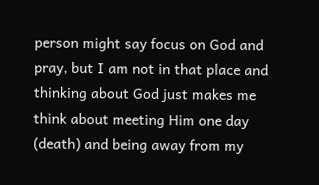person might say focus on God and pray, but I am not in that place and thinking about God just makes me think about meeting Him one day (death) and being away from my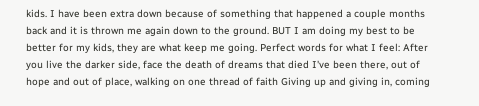kids. I have been extra down because of something that happened a couple months back and it is thrown me again down to the ground. BUT I am doing my best to be better for my kids, they are what keep me going. Perfect words for what I feel: After you live the darker side, face the death of dreams that died I've been there, out of hope and out of place, walking on one thread of faith Giving up and giving in, coming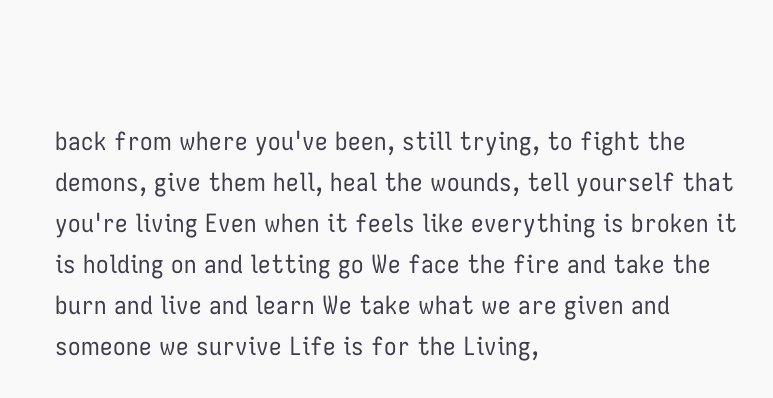back from where you've been, still trying, to fight the demons, give them hell, heal the wounds, tell yourself that you're living Even when it feels like everything is broken it is holding on and letting go We face the fire and take the burn and live and learn We take what we are given and someone we survive Life is for the Living,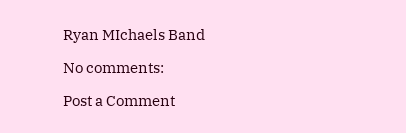Ryan MIchaels Band

No comments:

Post a Comment